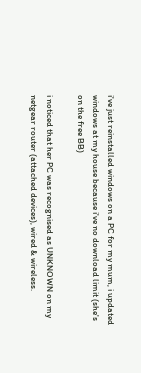i've just reinstalled windows on a PC for my mum, i updated windows at my house because i've no download limit (she's on the free BB)

i noticed that her PC was recognised as UNKNOWN on my netgear router (attached devices), wired & wireless.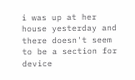i was up at her house yesterday and there doesn't seem to be a section for device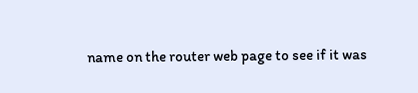name on the router web page to see if it was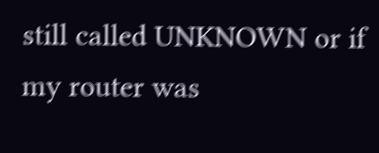still called UNKNOWN or if my router was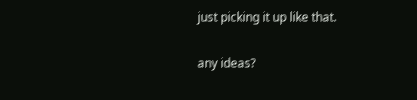just picking it up like that.

any ideas?